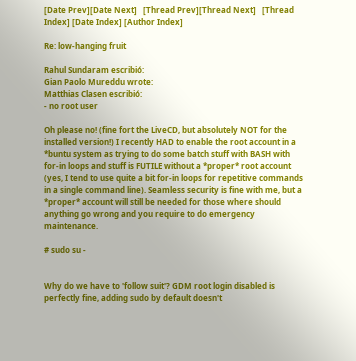[Date Prev][Date Next]   [Thread Prev][Thread Next]   [Thread Index] [Date Index] [Author Index]

Re: low-hanging fruit

Rahul Sundaram escribió:
Gian Paolo Mureddu wrote:
Matthias Clasen escribió:
- no root user

Oh please no! (fine fort the LiveCD, but absolutely NOT for the installed version!) I recently HAD to enable the root account in a *buntu system as trying to do some batch stuff with BASH with for-in loops and stuff is FUTILE without a *proper* root account (yes, I tend to use quite a bit for-in loops for repetitive commands in a single command line). Seamless security is fine with me, but a *proper* account will still be needed for those where should anything go wrong and you require to do emergency maintenance.

# sudo su -


Why do we have to 'follow suit'? GDM root login disabled is perfectly fine, adding sudo by default doesn't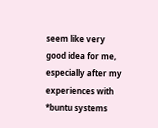seem like very good idea for me, especially after my experiences with *buntu systems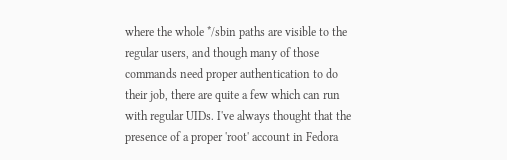where the whole */sbin paths are visible to the regular users, and though many of those commands need proper authentication to do their job, there are quite a few which can run with regular UIDs. I've always thought that the presence of a proper 'root' account in Fedora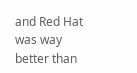and Red Hat was way better than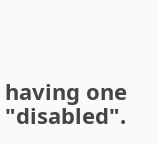having one "disabled".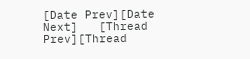[Date Prev][Date Next]   [Thread Prev][Thread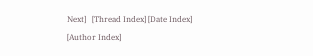Next]   [Thread Index] [Date Index] [Author Index]